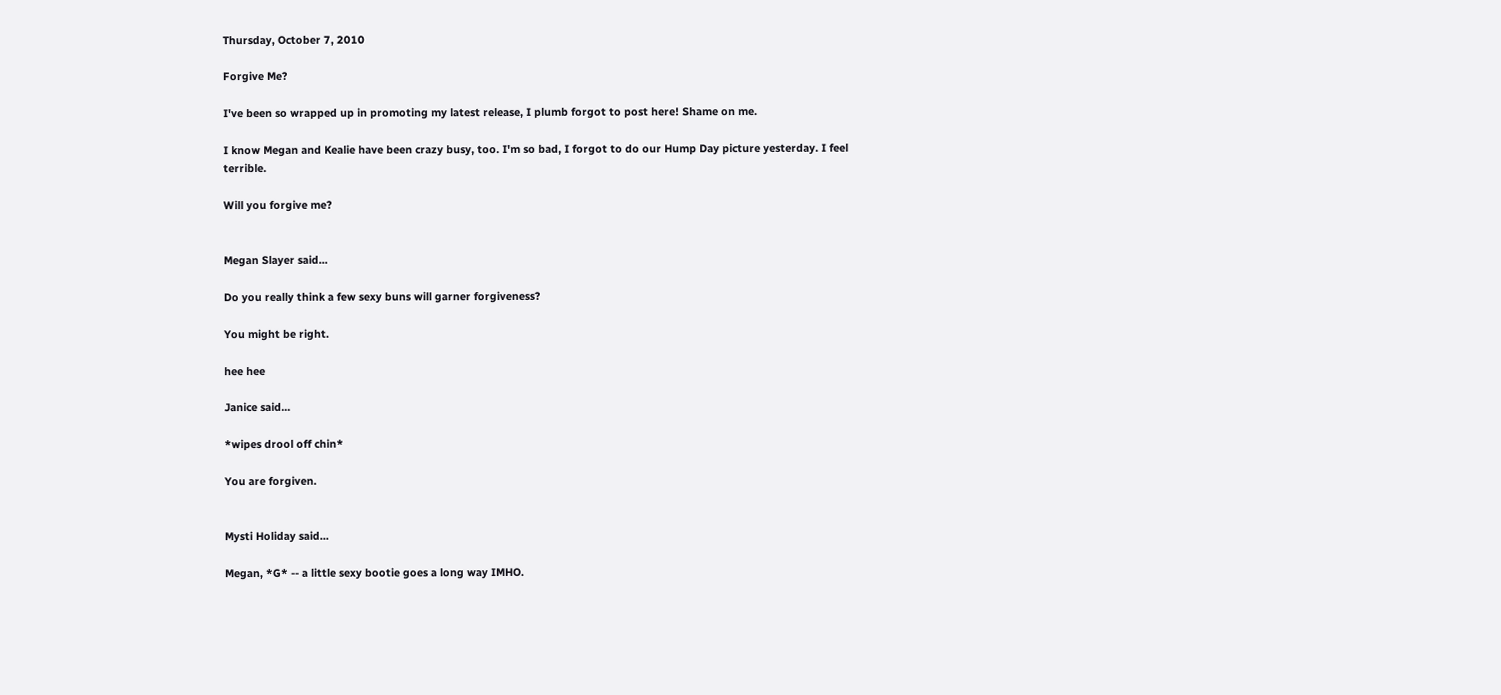Thursday, October 7, 2010

Forgive Me?

I've been so wrapped up in promoting my latest release, I plumb forgot to post here! Shame on me.

I know Megan and Kealie have been crazy busy, too. I'm so bad, I forgot to do our Hump Day picture yesterday. I feel terrible.

Will you forgive me?


Megan Slayer said...

Do you really think a few sexy buns will garner forgiveness?

You might be right.

hee hee

Janice said...

*wipes drool off chin*

You are forgiven.


Mysti Holiday said...

Megan, *G* -- a little sexy bootie goes a long way IMHO.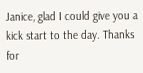Janice, glad I could give you a kick start to the day. Thanks for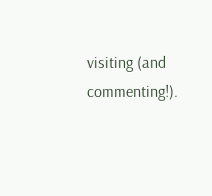visiting (and commenting!).